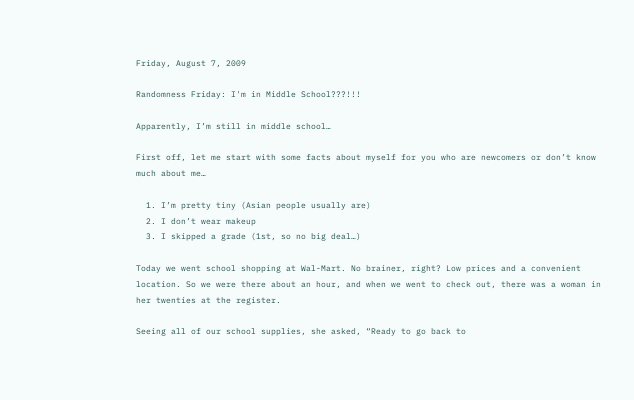Friday, August 7, 2009

Randomness Friday: I'm in Middle School???!!!

Apparently, I’m still in middle school…

First off, let me start with some facts about myself for you who are newcomers or don’t know much about me…

  1. I’m pretty tiny (Asian people usually are)
  2. I don’t wear makeup
  3. I skipped a grade (1st, so no big deal…)

Today we went school shopping at Wal-Mart. No brainer, right? Low prices and a convenient location. So we were there about an hour, and when we went to check out, there was a woman in her twenties at the register.

Seeing all of our school supplies, she asked, “Ready to go back to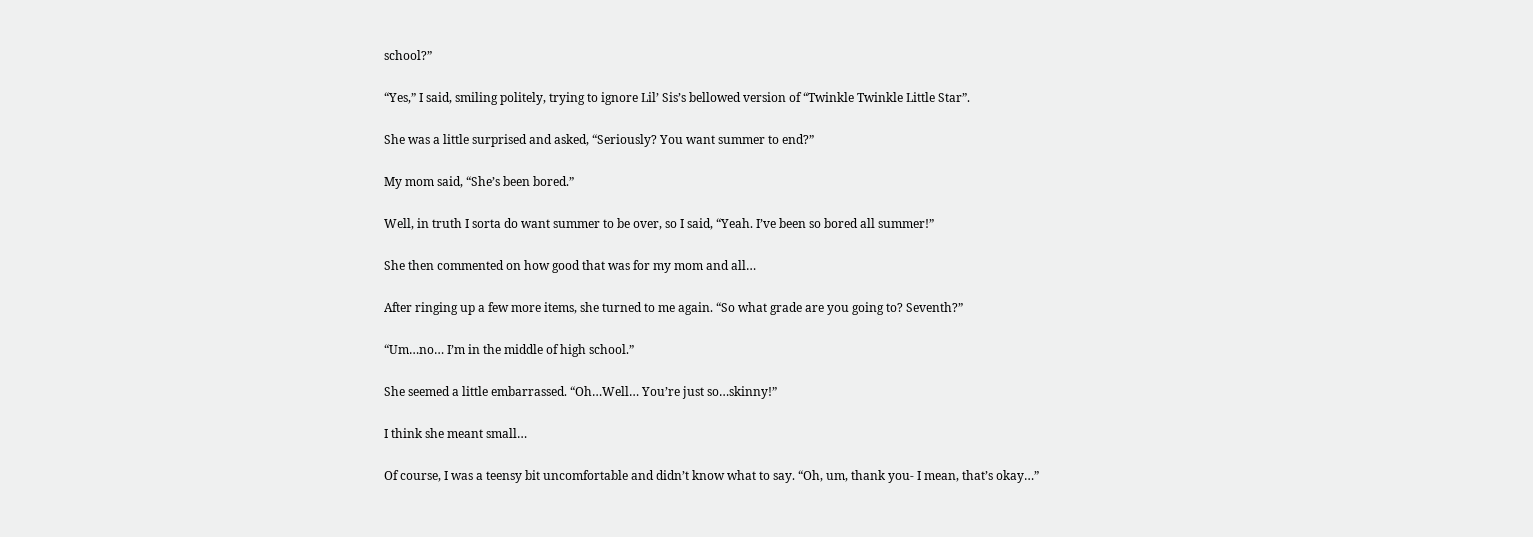school?”

“Yes,” I said, smiling politely, trying to ignore Lil’ Sis’s bellowed version of “Twinkle Twinkle Little Star”.

She was a little surprised and asked, “Seriously? You want summer to end?”

My mom said, “She’s been bored.”

Well, in truth I sorta do want summer to be over, so I said, “Yeah. I’ve been so bored all summer!”

She then commented on how good that was for my mom and all…

After ringing up a few more items, she turned to me again. “So what grade are you going to? Seventh?”

“Um…no… I’m in the middle of high school.”

She seemed a little embarrassed. “Oh…Well… You’re just so…skinny!”

I think she meant small…

Of course, I was a teensy bit uncomfortable and didn’t know what to say. “Oh, um, thank you- I mean, that’s okay…”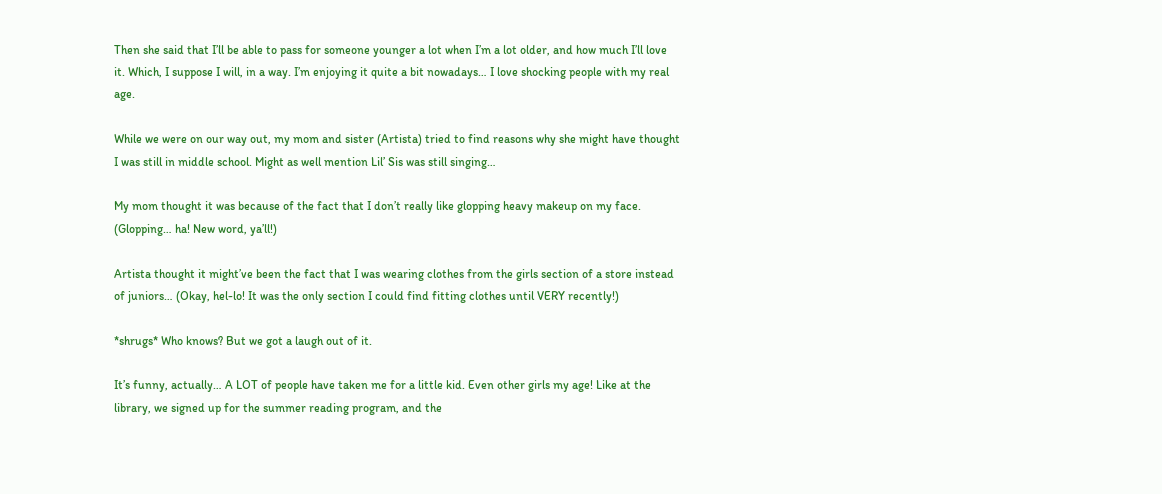Then she said that I’ll be able to pass for someone younger a lot when I’m a lot older, and how much I’ll love it. Which, I suppose I will, in a way. I’m enjoying it quite a bit nowadays… I love shocking people with my real age.

While we were on our way out, my mom and sister (Artista) tried to find reasons why she might have thought I was still in middle school. Might as well mention Lil’ Sis was still singing…

My mom thought it was because of the fact that I don’t really like glopping heavy makeup on my face. (Glopping… ha! New word, ya’ll!)

Artista thought it might’ve been the fact that I was wearing clothes from the girls section of a store instead of juniors… (Okay, hel-lo! It was the only section I could find fitting clothes until VERY recently!)

*shrugs* Who knows? But we got a laugh out of it.

It’s funny, actually… A LOT of people have taken me for a little kid. Even other girls my age! Like at the library, we signed up for the summer reading program, and the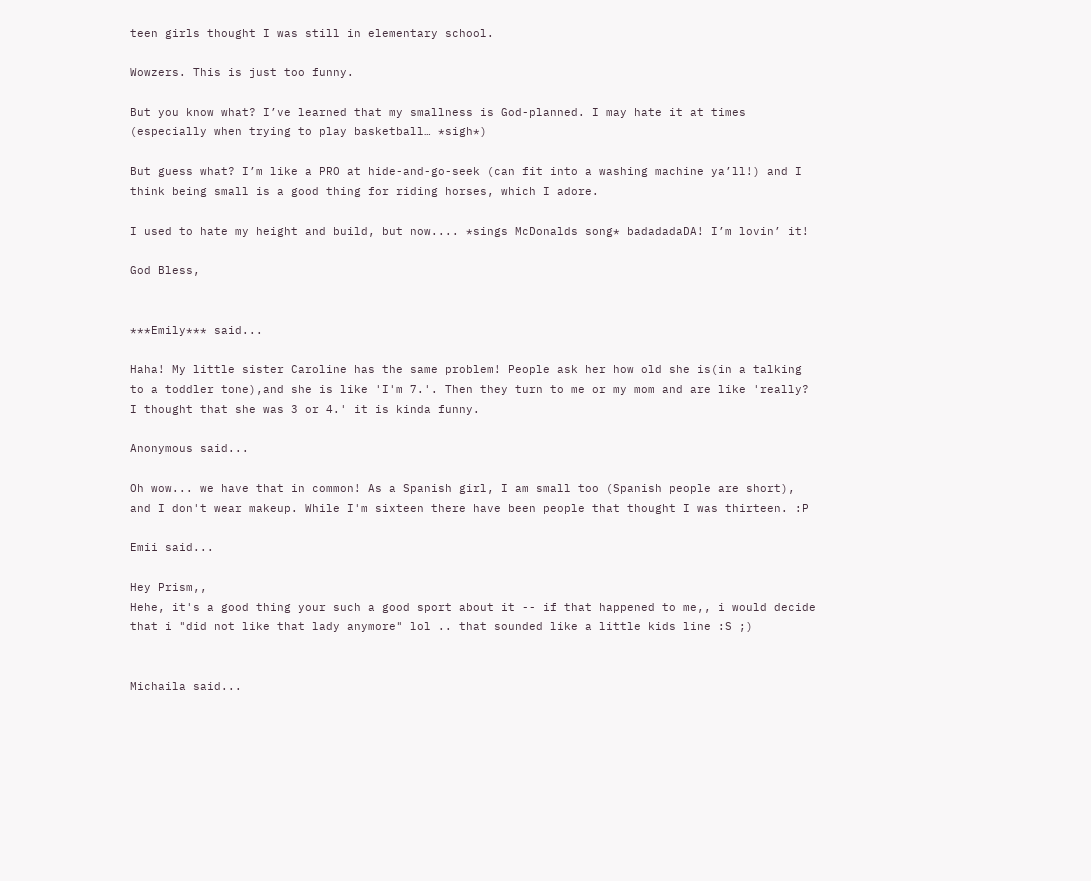teen girls thought I was still in elementary school.

Wowzers. This is just too funny.

But you know what? I’ve learned that my smallness is God-planned. I may hate it at times (especially when trying to play basketball… *sigh*)

But guess what? I’m like a PRO at hide-and-go-seek (can fit into a washing machine ya’ll!) and I think being small is a good thing for riding horses, which I adore.

I used to hate my height and build, but now.... *sings McDonalds song* badadadaDA! I’m lovin’ it!

God Bless,


***Emily*** said...

Haha! My little sister Caroline has the same problem! People ask her how old she is(in a talking to a toddler tone),and she is like 'I'm 7.'. Then they turn to me or my mom and are like 'really? I thought that she was 3 or 4.' it is kinda funny.

Anonymous said...

Oh wow... we have that in common! As a Spanish girl, I am small too (Spanish people are short), and I don't wear makeup. While I'm sixteen there have been people that thought I was thirteen. :P

Emii said...

Hey Prism,,
Hehe, it's a good thing your such a good sport about it -- if that happened to me,, i would decide that i "did not like that lady anymore" lol .. that sounded like a little kids line :S ;)


Michaila said...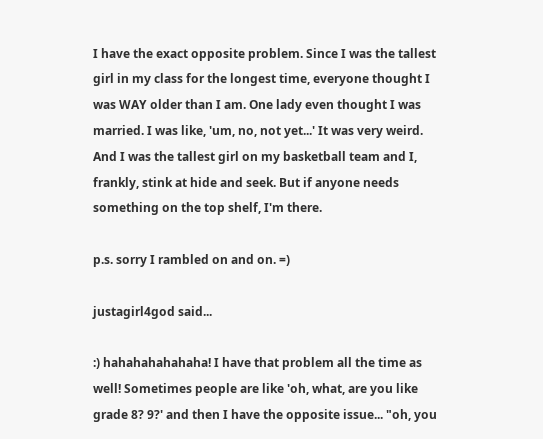I have the exact opposite problem. Since I was the tallest girl in my class for the longest time, everyone thought I was WAY older than I am. One lady even thought I was married. I was like, 'um, no, not yet...' It was very weird. And I was the tallest girl on my basketball team and I, frankly, stink at hide and seek. But if anyone needs something on the top shelf, I'm there.

p.s. sorry I rambled on and on. =)

justagirl4god said...

:) hahahahahahaha! I have that problem all the time as well! Sometimes people are like 'oh, what, are you like grade 8? 9?' and then I have the opposite issue... "oh, you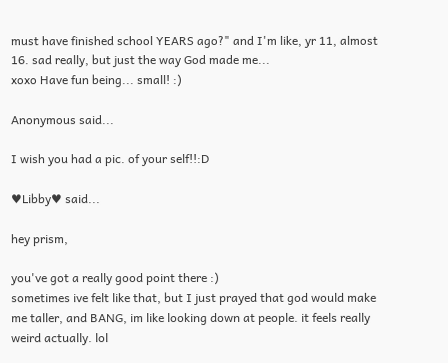must have finished school YEARS ago?" and I'm like, yr 11, almost 16. sad really, but just the way God made me...
xoxo Have fun being... small! :)

Anonymous said...

I wish you had a pic. of your self!!:D

♥Libby♥ said...

hey prism,

you've got a really good point there :)
sometimes ive felt like that, but I just prayed that god would make me taller, and BANG, im like looking down at people. it feels really weird actually. lol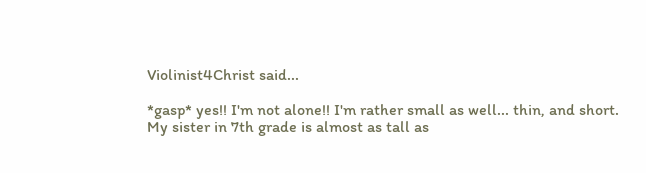Violinist4Christ said...

*gasp* yes!! I'm not alone!! I'm rather small as well... thin, and short. My sister in 7th grade is almost as tall as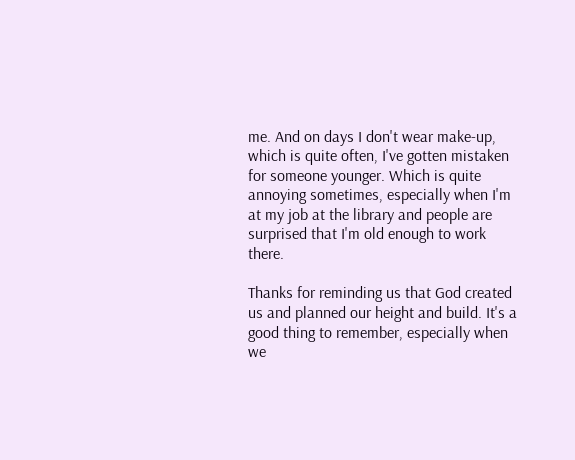me. And on days I don't wear make-up, which is quite often, I've gotten mistaken for someone younger. Which is quite annoying sometimes, especially when I'm at my job at the library and people are surprised that I'm old enough to work there.

Thanks for reminding us that God created us and planned our height and build. It's a good thing to remember, especially when we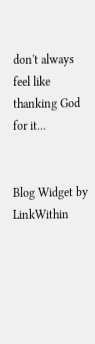don't always feel like thanking God for it...


Blog Widget by LinkWithin